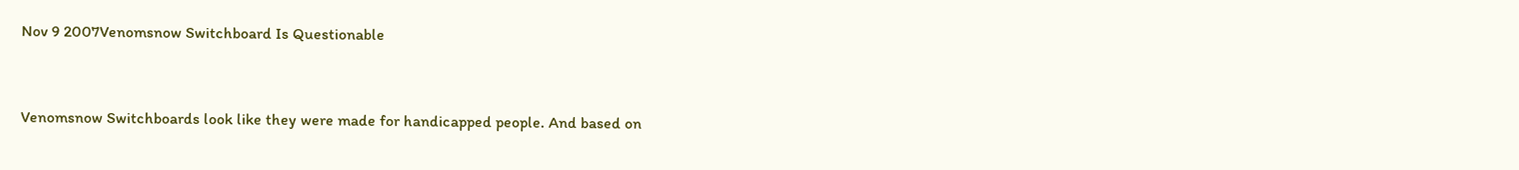Nov 9 2007Venomsnow Switchboard Is Questionable


Venomsnow Switchboards look like they were made for handicapped people. And based on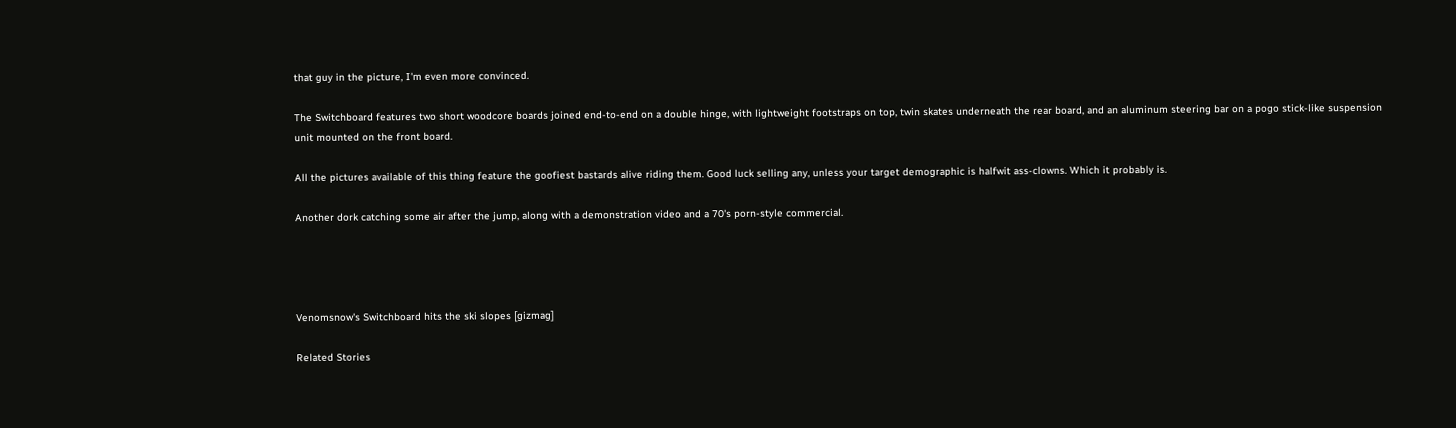that guy in the picture, I'm even more convinced.

The Switchboard features two short woodcore boards joined end-to-end on a double hinge, with lightweight footstraps on top, twin skates underneath the rear board, and an aluminum steering bar on a pogo stick-like suspension unit mounted on the front board.

All the pictures available of this thing feature the goofiest bastards alive riding them. Good luck selling any, unless your target demographic is halfwit ass-clowns. Which it probably is.

Another dork catching some air after the jump, along with a demonstration video and a 70's porn-style commercial.




Venomsnow's Switchboard hits the ski slopes [gizmag]

Related Stories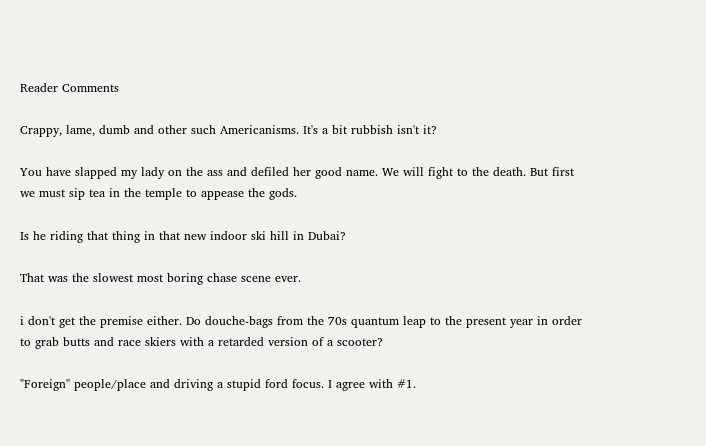Reader Comments

Crappy, lame, dumb and other such Americanisms. It's a bit rubbish isn't it?

You have slapped my lady on the ass and defiled her good name. We will fight to the death. But first we must sip tea in the temple to appease the gods.

Is he riding that thing in that new indoor ski hill in Dubai?

That was the slowest most boring chase scene ever.

i don't get the premise either. Do douche-bags from the 70s quantum leap to the present year in order to grab butts and race skiers with a retarded version of a scooter?

"Foreign" people/place and driving a stupid ford focus. I agree with #1.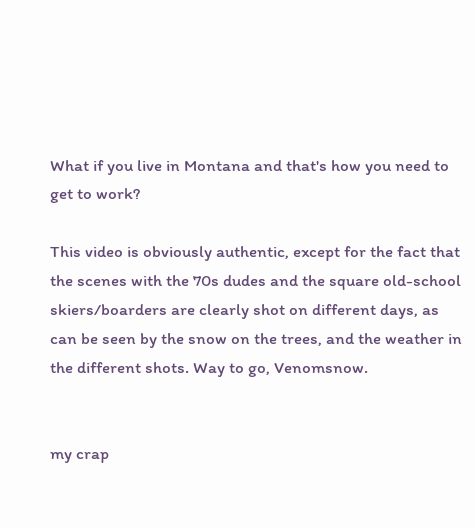What if you live in Montana and that's how you need to get to work?

This video is obviously authentic, except for the fact that the scenes with the 70s dudes and the square old-school skiers/boarders are clearly shot on different days, as can be seen by the snow on the trees, and the weather in the different shots. Way to go, Venomsnow.


my crap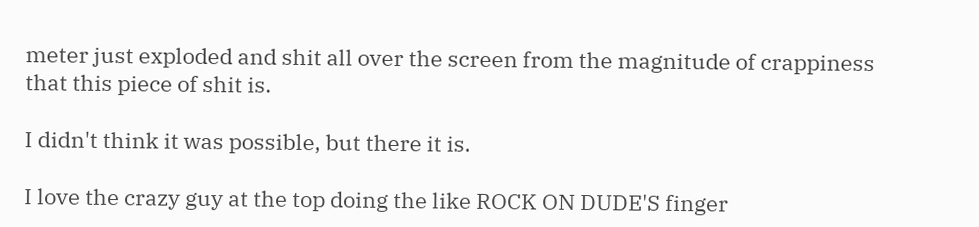meter just exploded and shit all over the screen from the magnitude of crappiness that this piece of shit is.

I didn't think it was possible, but there it is.

I love the crazy guy at the top doing the like ROCK ON DUDE'S finger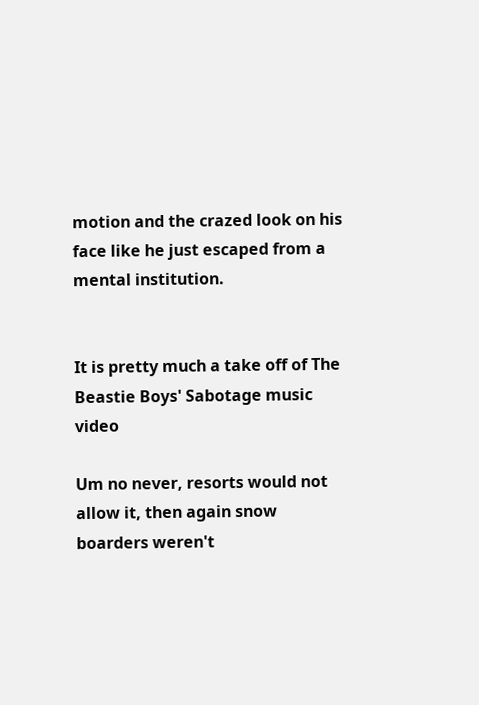motion and the crazed look on his face like he just escaped from a mental institution.


It is pretty much a take off of The Beastie Boys' Sabotage music video

Um no never, resorts would not allow it, then again snow boarders weren't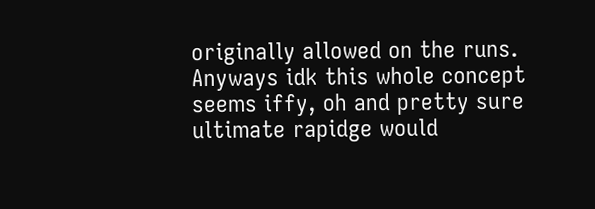originally allowed on the runs. Anyways idk this whole concept seems iffy, oh and pretty sure ultimate rapidge would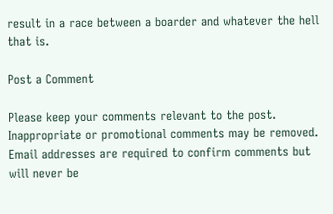result in a race between a boarder and whatever the hell that is.

Post a Comment

Please keep your comments relevant to the post. Inappropriate or promotional comments may be removed. Email addresses are required to confirm comments but will never be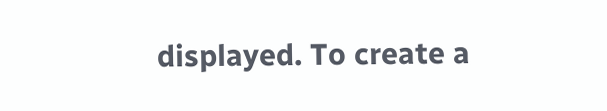displayed. To create a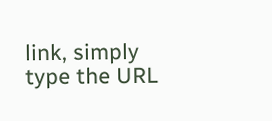link, simply type the URL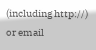(including http://) or email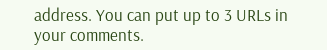address. You can put up to 3 URLs in your comments.